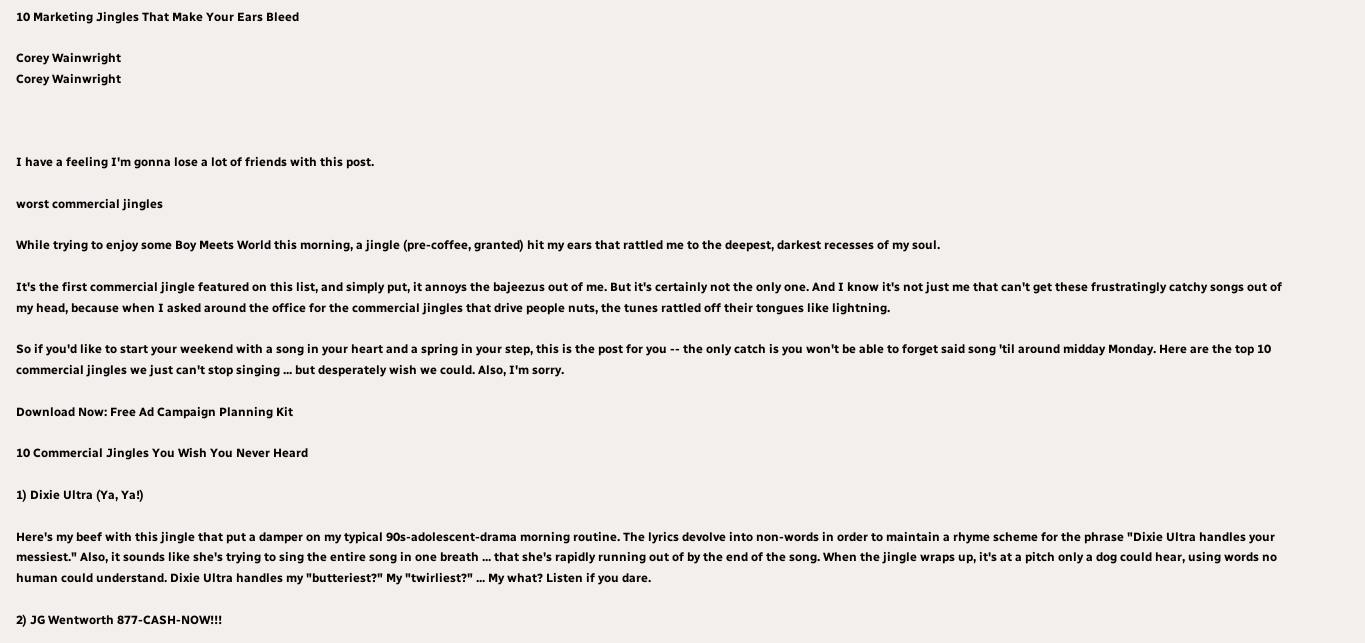10 Marketing Jingles That Make Your Ears Bleed

Corey Wainwright
Corey Wainwright



I have a feeling I'm gonna lose a lot of friends with this post.

worst commercial jingles

While trying to enjoy some Boy Meets World this morning, a jingle (pre-coffee, granted) hit my ears that rattled me to the deepest, darkest recesses of my soul.

It's the first commercial jingle featured on this list, and simply put, it annoys the bajeezus out of me. But it's certainly not the only one. And I know it's not just me that can't get these frustratingly catchy songs out of my head, because when I asked around the office for the commercial jingles that drive people nuts, the tunes rattled off their tongues like lightning.

So if you'd like to start your weekend with a song in your heart and a spring in your step, this is the post for you -- the only catch is you won't be able to forget said song 'til around midday Monday. Here are the top 10 commercial jingles we just can't stop singing ... but desperately wish we could. Also, I'm sorry.

Download Now: Free Ad Campaign Planning Kit

10 Commercial Jingles You Wish You Never Heard

1) Dixie Ultra (Ya, Ya!)

Here's my beef with this jingle that put a damper on my typical 90s-adolescent-drama morning routine. The lyrics devolve into non-words in order to maintain a rhyme scheme for the phrase "Dixie Ultra handles your messiest." Also, it sounds like she's trying to sing the entire song in one breath ... that she's rapidly running out of by the end of the song. When the jingle wraps up, it's at a pitch only a dog could hear, using words no human could understand. Dixie Ultra handles my "butteriest?" My "twirliest?" ... My what? Listen if you dare.

2) JG Wentworth 877-CASH-NOW!!!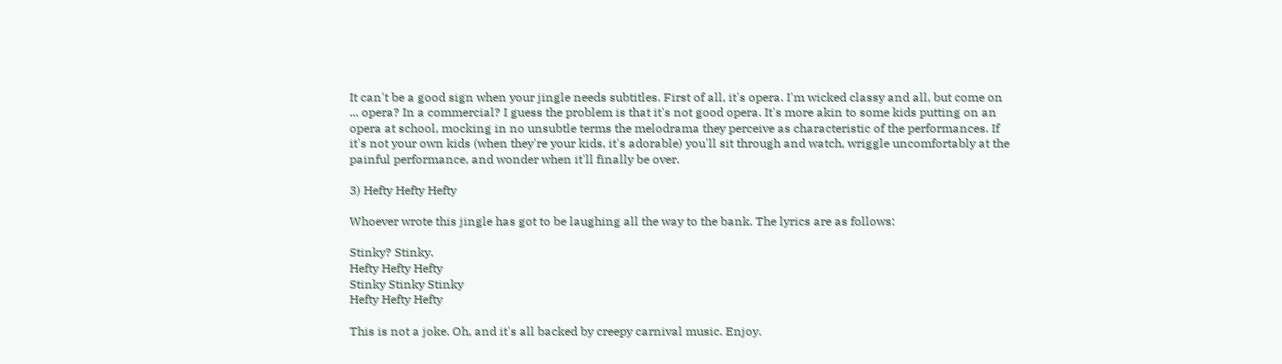It can't be a good sign when your jingle needs subtitles. First of all, it's opera. I'm wicked classy and all, but come on ... opera? In a commercial? I guess the problem is that it's not good opera. It's more akin to some kids putting on an opera at school, mocking in no unsubtle terms the melodrama they perceive as characteristic of the performances. If it's not your own kids (when they're your kids, it's adorable) you'll sit through and watch, wriggle uncomfortably at the painful performance, and wonder when it'll finally be over.

3) Hefty Hefty Hefty

Whoever wrote this jingle has got to be laughing all the way to the bank. The lyrics are as follows:

Stinky? Stinky.
Hefty Hefty Hefty
Stinky Stinky Stinky
Hefty Hefty Hefty

This is not a joke. Oh, and it's all backed by creepy carnival music. Enjoy.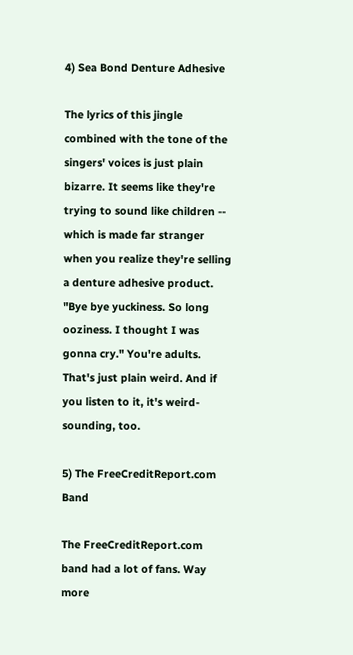4) Sea Bond Denture Adhesive

The lyrics of this jingle combined with the tone of the singers' voices is just plain bizarre. It seems like they're trying to sound like children -- which is made far stranger when you realize they're selling a denture adhesive product. "Bye bye yuckiness. So long ooziness. I thought I was gonna cry." You're adults. That's just plain weird. And if you listen to it, it's weird-sounding, too.

5) The FreeCreditReport.com Band

The FreeCreditReport.com band had a lot of fans. Way more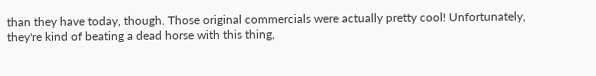than they have today, though. Those original commercials were actually pretty cool! Unfortunately, they're kind of beating a dead horse with this thing,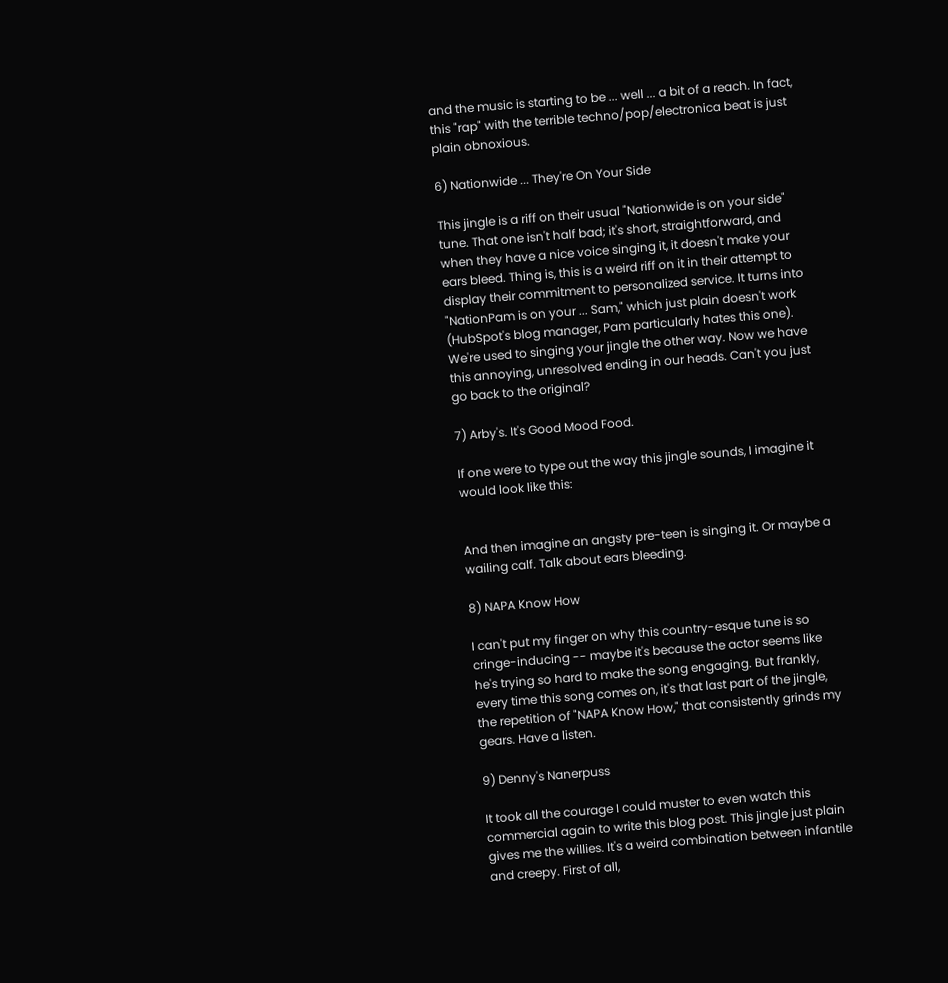and the music is starting to be ... well ... a bit of a reach. In fact, this "rap" with the terrible techno/pop/electronica beat is just plain obnoxious.

6) Nationwide ... They're On Your Side

This jingle is a riff on their usual "Nationwide is on your side" tune. That one isn't half bad; it's short, straightforward, and when they have a nice voice singing it, it doesn't make your ears bleed. Thing is, this is a weird riff on it in their attempt to display their commitment to personalized service. It turns into "NationPam is on your ... Sam," which just plain doesn't work (HubSpot's blog manager, Pam particularly hates this one). We're used to singing your jingle the other way. Now we have this annoying, unresolved ending in our heads. Can't you just go back to the original?

7) Arby's. It's Good Mood Food.

If one were to type out the way this jingle sounds, I imagine it would look like this:


And then imagine an angsty pre-teen is singing it. Or maybe a wailing calf. Talk about ears bleeding.

8) NAPA Know How

I can't put my finger on why this country-esque tune is so cringe-inducing -- maybe it's because the actor seems like he's trying so hard to make the song engaging. But frankly, every time this song comes on, it's that last part of the jingle, the repetition of "NAPA Know How," that consistently grinds my gears. Have a listen.

9) Denny's Nanerpuss

It took all the courage I could muster to even watch this commercial again to write this blog post. This jingle just plain gives me the willies. It's a weird combination between infantile and creepy. First of all,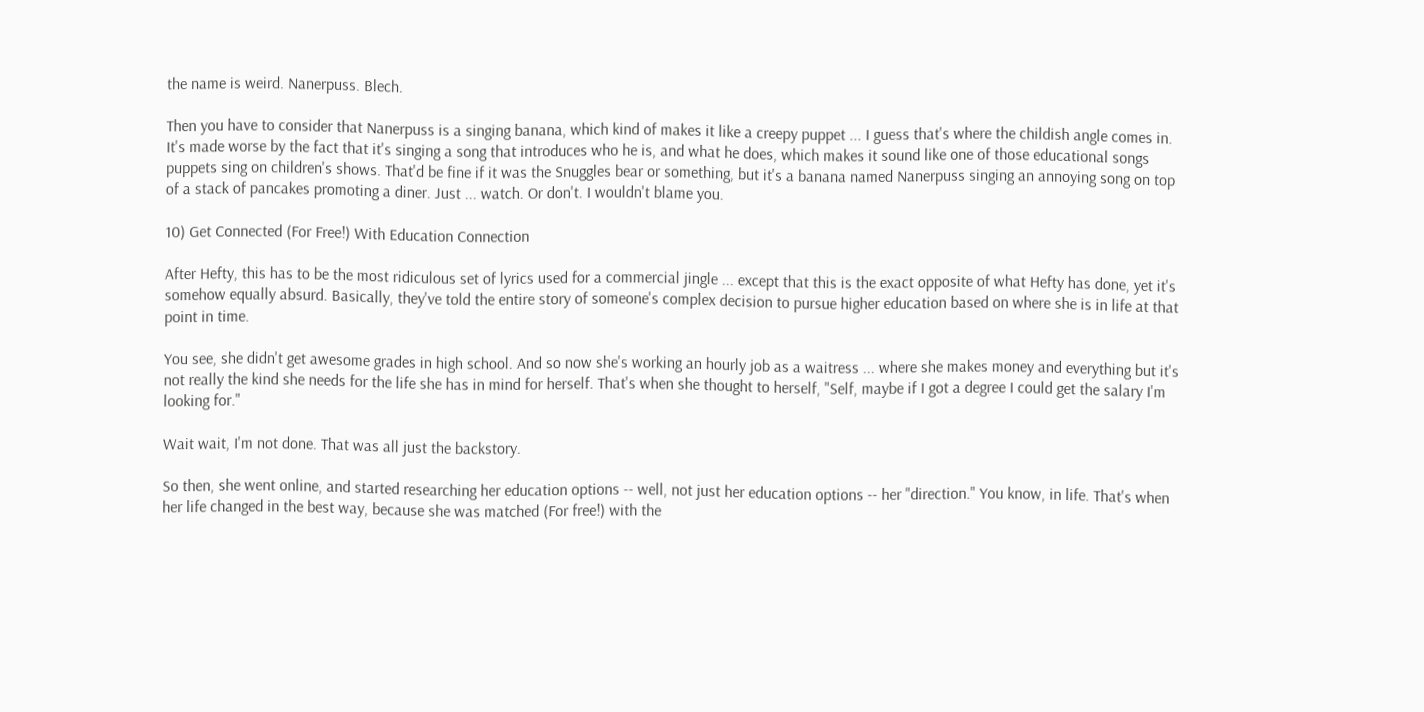the name is weird. Nanerpuss. Blech.

Then you have to consider that Nanerpuss is a singing banana, which kind of makes it like a creepy puppet ... I guess that's where the childish angle comes in. It's made worse by the fact that it's singing a song that introduces who he is, and what he does, which makes it sound like one of those educational songs puppets sing on children's shows. That'd be fine if it was the Snuggles bear or something, but it's a banana named Nanerpuss singing an annoying song on top of a stack of pancakes promoting a diner. Just ... watch. Or don't. I wouldn't blame you.

10) Get Connected (For Free!) With Education Connection

After Hefty, this has to be the most ridiculous set of lyrics used for a commercial jingle ... except that this is the exact opposite of what Hefty has done, yet it's somehow equally absurd. Basically, they've told the entire story of someone's complex decision to pursue higher education based on where she is in life at that point in time.

You see, she didn't get awesome grades in high school. And so now she's working an hourly job as a waitress ... where she makes money and everything but it's not really the kind she needs for the life she has in mind for herself. That's when she thought to herself, "Self, maybe if I got a degree I could get the salary I'm looking for."

Wait wait, I'm not done. That was all just the backstory.

So then, she went online, and started researching her education options -- well, not just her education options -- her "direction." You know, in life. That's when her life changed in the best way, because she was matched (For free!) with the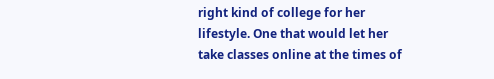right kind of college for her lifestyle. One that would let her take classes online at the times of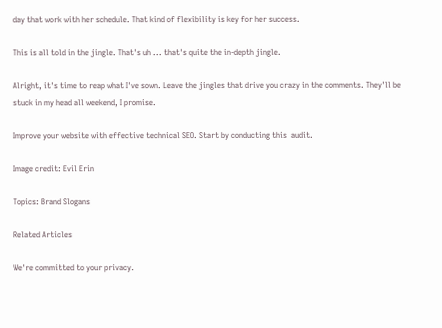day that work with her schedule. That kind of flexibility is key for her success.

This is all told in the jingle. That's uh ... that's quite the in-depth jingle.

Alright, it's time to reap what I've sown. Leave the jingles that drive you crazy in the comments. They'll be stuck in my head all weekend, I promise.

Improve your website with effective technical SEO. Start by conducting this  audit.

Image credit: Evil Erin

Topics: Brand Slogans

Related Articles

We're committed to your privacy.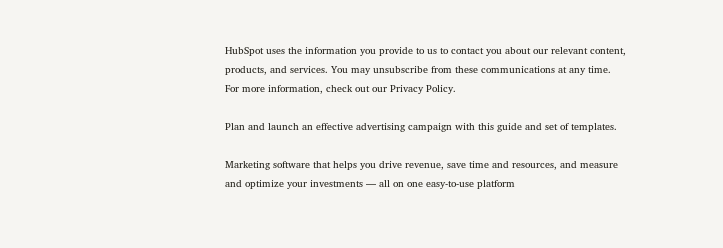HubSpot uses the information you provide to us to contact you about our relevant content, products, and services. You may unsubscribe from these communications at any time. For more information, check out our Privacy Policy.

Plan and launch an effective advertising campaign with this guide and set of templates.

Marketing software that helps you drive revenue, save time and resources, and measure and optimize your investments — all on one easy-to-use platform